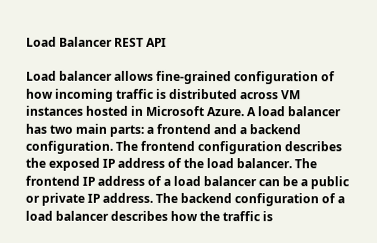Load Balancer REST API

Load balancer allows fine-grained configuration of how incoming traffic is distributed across VM instances hosted in Microsoft Azure. A load balancer has two main parts: a frontend and a backend configuration. The frontend configuration describes the exposed IP address of the load balancer. The frontend IP address of a load balancer can be a public or private IP address. The backend configuration of a load balancer describes how the traffic is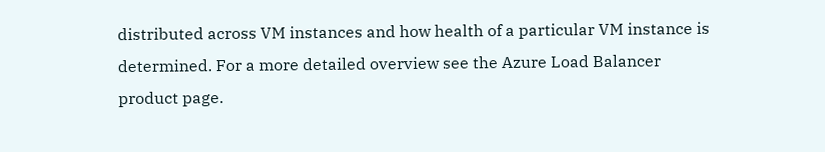distributed across VM instances and how health of a particular VM instance is determined. For a more detailed overview see the Azure Load Balancer product page.